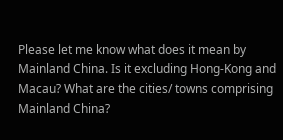Please let me know what does it mean by Mainland China. Is it excluding Hong-Kong and Macau? What are the cities/ towns comprising Mainland China?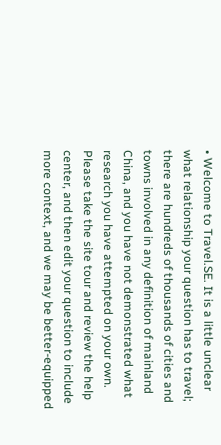• Welcome to Travel.SE. It is a little unclear what relationship your question has to travel; there are hundreds of thousands of cities and towns involved in any definition of mainland China, and you have not demonstrated what research you have attempted on your own. Please take the site tour and review the help center, and then edit your question to include more context, and we may be better-equipped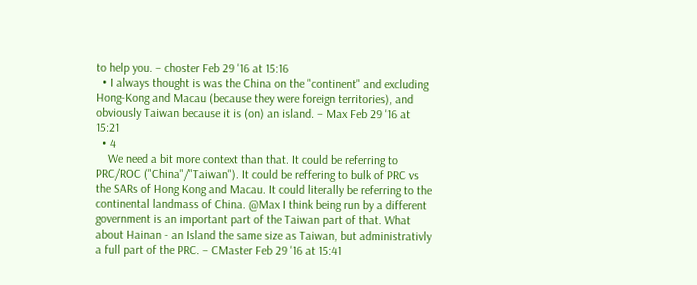to help you. – choster Feb 29 '16 at 15:16
  • I always thought is was the China on the "continent" and excluding Hong-Kong and Macau (because they were foreign territories), and obviously Taiwan because it is (on) an island. – Max Feb 29 '16 at 15:21
  • 4
    We need a bit more context than that. It could be referring to PRC/ROC ("China"/"Taiwan"). It could be reffering to bulk of PRC vs the SARs of Hong Kong and Macau. It could literally be referring to the continental landmass of China. @Max I think being run by a different government is an important part of the Taiwan part of that. What about Hainan - an Island the same size as Taiwan, but administrativly a full part of the PRC. – CMaster Feb 29 '16 at 15:41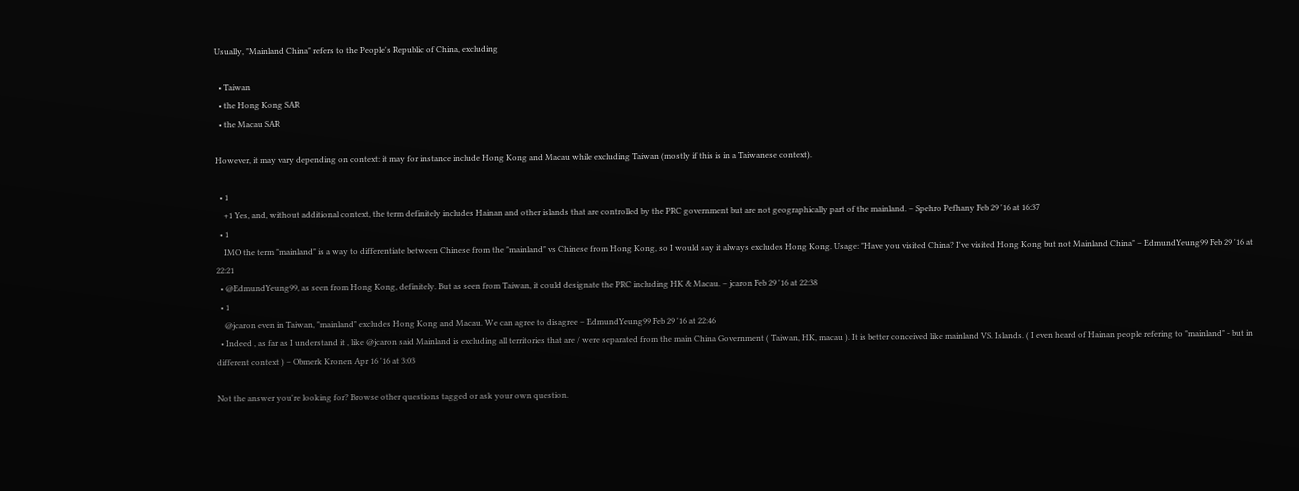Usually, "Mainland China" refers to the People's Republic of China, excluding

  • Taiwan
  • the Hong Kong SAR
  • the Macau SAR

However, it may vary depending on context: it may for instance include Hong Kong and Macau while excluding Taiwan (mostly if this is in a Taiwanese context).

  • 1
    +1 Yes, and, without additional context, the term definitely includes Hainan and other islands that are controlled by the PRC government but are not geographically part of the mainland. – Spehro Pefhany Feb 29 '16 at 16:37
  • 1
    IMO the term "mainland" is a way to differentiate between Chinese from the "mainland" vs Chinese from Hong Kong, so I would say it always excludes Hong Kong. Usage: "Have you visited China? I've visited Hong Kong but not Mainland China" – EdmundYeung99 Feb 29 '16 at 22:21
  • @EdmundYeung99, as seen from Hong Kong, definitely. But as seen from Taiwan, it could designate the PRC including HK & Macau. – jcaron Feb 29 '16 at 22:38
  • 1
    @jcaron even in Taiwan, "mainland" excludes Hong Kong and Macau. We can agree to disagree – EdmundYeung99 Feb 29 '16 at 22:46
  • Indeed , as far as I understand it , like @jcaron said Mainland is excluding all territories that are / were separated from the main China Government ( Taiwan, HK, macau ). It is better conceived like mainland VS. Islands. ( I even heard of Hainan people refering to "mainland" - but in different context ) – Obmerk Kronen Apr 16 '16 at 3:03

Not the answer you're looking for? Browse other questions tagged or ask your own question.